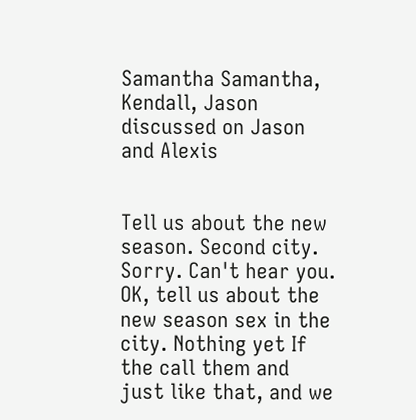Samantha Samantha, Kendall, Jason discussed on Jason and Alexis


Tell us about the new season. Second city. Sorry. Can't hear you. OK, tell us about the new season sex in the city. Nothing yet If the call them and just like that, and we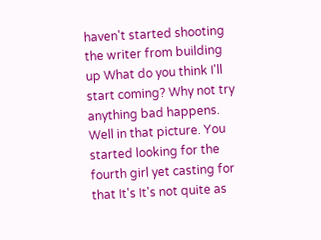haven't started shooting the writer from building up What do you think I'll start coming? Why not try anything bad happens. Well in that picture. You started looking for the fourth girl yet casting for that It's It's not quite as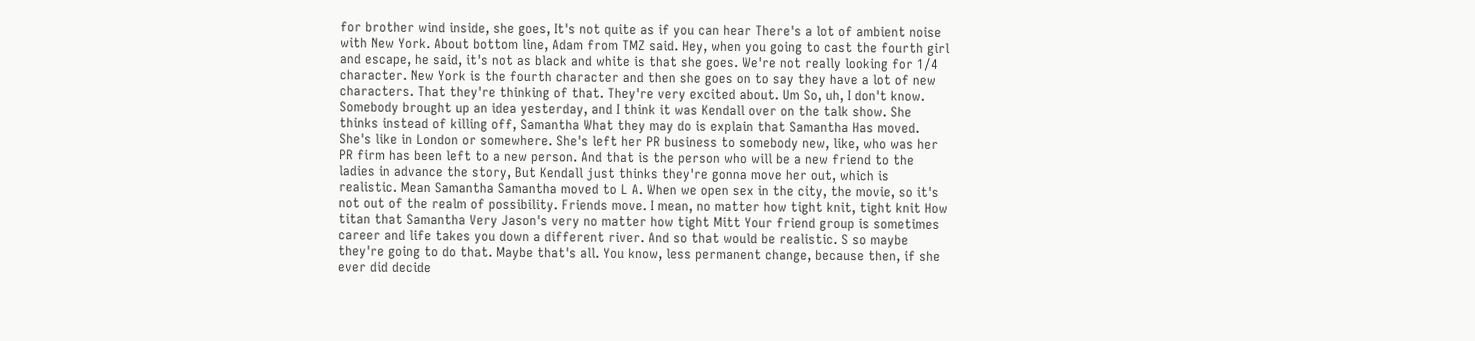for brother wind inside, she goes, It's not quite as if you can hear There's a lot of ambient noise with New York. About bottom line, Adam from TMZ said. Hey, when you going to cast the fourth girl and escape, he said, it's not as black and white is that she goes. We're not really looking for 1/4 character. New York is the fourth character and then she goes on to say they have a lot of new characters. That they're thinking of that. They're very excited about. Um So, uh, I don't know. Somebody brought up an idea yesterday, and I think it was Kendall over on the talk show. She thinks instead of killing off, Samantha What they may do is explain that Samantha Has moved. She's like in London or somewhere. She's left her PR business to somebody new, like, who was her PR firm has been left to a new person. And that is the person who will be a new friend to the ladies in advance the story, But Kendall just thinks they're gonna move her out, which is realistic. Mean Samantha Samantha moved to L A. When we open sex in the city, the movie, so it's not out of the realm of possibility. Friends move. I mean, no matter how tight knit, tight knit How titan that Samantha Very Jason's very no matter how tight Mitt Your friend group is sometimes career and life takes you down a different river. And so that would be realistic. S so maybe they're going to do that. Maybe that's all. You know, less permanent change, because then, if she ever did decide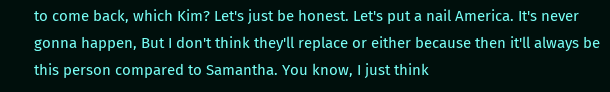to come back, which Kim? Let's just be honest. Let's put a nail America. It's never gonna happen, But I don't think they'll replace or either because then it'll always be this person compared to Samantha. You know, I just think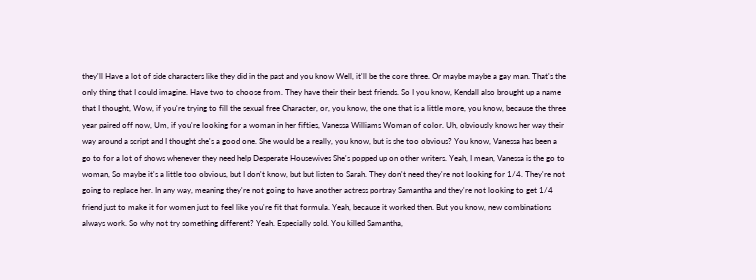they'll Have a lot of side characters like they did in the past and you know Well, it'll be the core three. Or maybe maybe a gay man. That's the only thing that I could imagine. Have two to choose from. They have their their best friends. So I you know, Kendall also brought up a name that I thought, Wow, if you're trying to fill the sexual free Character, or, you know, the one that is a little more, you know, because the three year paired off now, Um, if you're looking for a woman in her fifties, Vanessa Williams Woman of color. Uh, obviously knows her way their way around a script and I thought she's a good one. She would be a really, you know, but is she too obvious? You know, Vanessa has been a go to for a lot of shows whenever they need help Desperate Housewives She's popped up on other writers. Yeah, I mean, Vanessa is the go to woman, So maybe it's a little too obvious, but I don't know, but but listen to Sarah. They don't need they're not looking for 1/4. They're not going to replace her. In any way, meaning they're not going to have another actress portray Samantha and they're not looking to get 1/4 friend just to make it for women just to feel like you're fit that formula. Yeah, because it worked then. But you know, new combinations always work. So why not try something different? Yeah. Especially sold. You killed Samantha,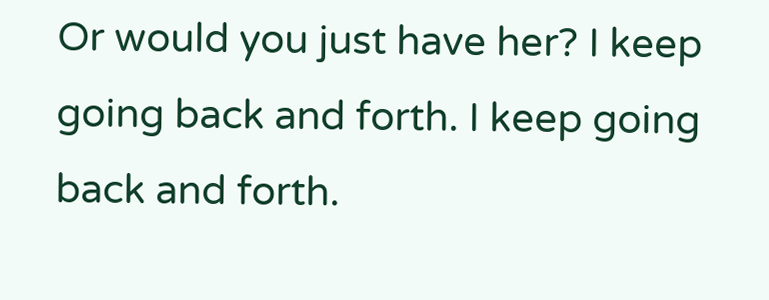Or would you just have her? I keep going back and forth. I keep going back and forth.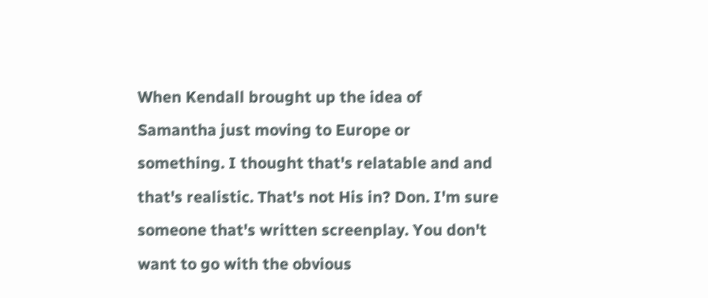When Kendall brought up the idea of Samantha just moving to Europe or something. I thought that's relatable and and that's realistic. That's not His in? Don. I'm sure someone that's written screenplay. You don't want to go with the obvious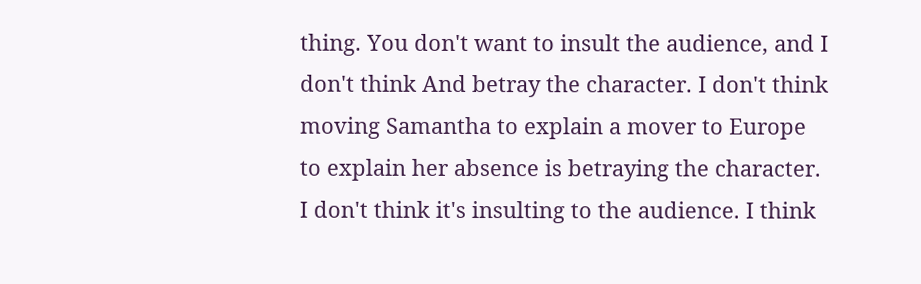thing. You don't want to insult the audience, and I don't think And betray the character. I don't think moving Samantha to explain a mover to Europe to explain her absence is betraying the character. I don't think it's insulting to the audience. I think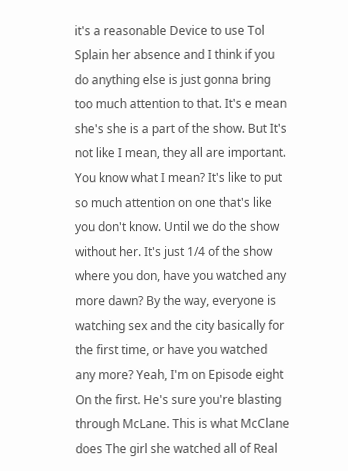it's a reasonable Device to use Tol Splain her absence and I think if you do anything else is just gonna bring too much attention to that. It's e mean she's she is a part of the show. But It's not like I mean, they all are important. You know what I mean? It's like to put so much attention on one that's like you don't know. Until we do the show without her. It's just 1/4 of the show where you don, have you watched any more dawn? By the way, everyone is watching sex and the city basically for the first time, or have you watched any more? Yeah, I'm on Episode eight On the first. He's sure you're blasting through McLane. This is what McClane does The girl she watched all of Real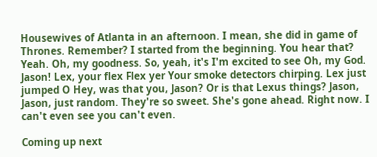Housewives of Atlanta in an afternoon. I mean, she did in game of Thrones. Remember? I started from the beginning. You hear that? Yeah. Oh, my goodness. So, yeah, it's I'm excited to see Oh, my God. Jason! Lex, your flex Flex yer Your smoke detectors chirping. Lex just jumped O Hey, was that you, Jason? Or is that Lexus things? Jason, Jason, just random. They're so sweet. She's gone ahead. Right now. I can't even see you can't even.

Coming up next